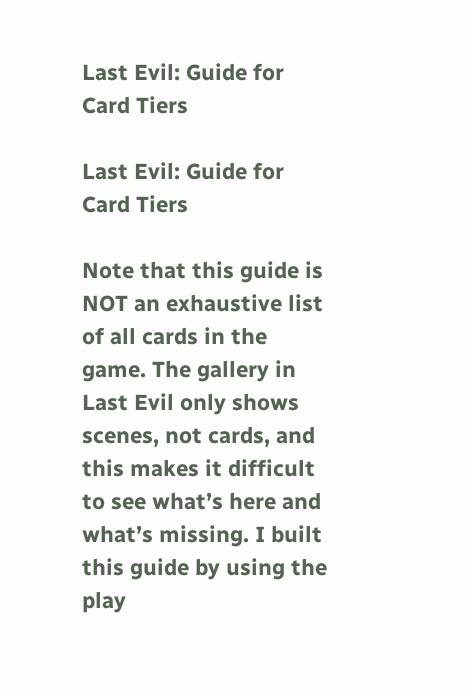Last Evil: Guide for Card Tiers

Last Evil: Guide for Card Tiers

Note that this guide is NOT an exhaustive list of all cards in the game. The gallery in Last Evil only shows scenes, not cards, and this makes it difficult to see what’s here and what’s missing. I built this guide by using the play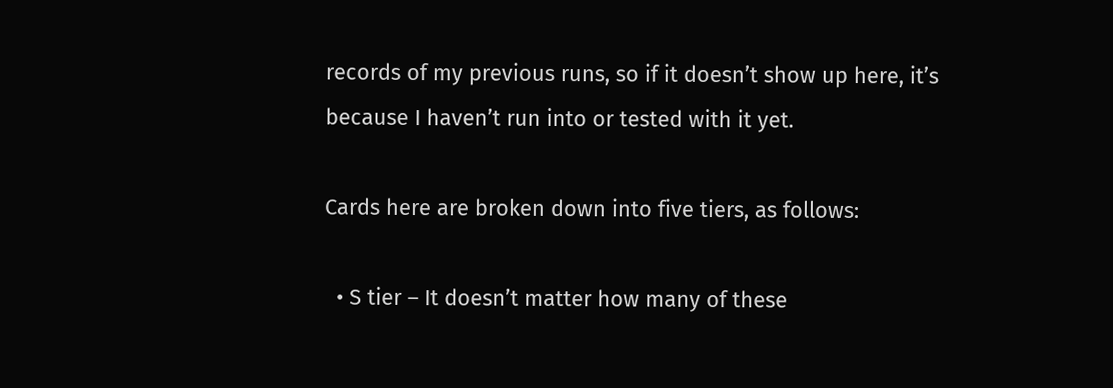records of my previous runs, so if it doesn’t show up here, it’s because I haven’t run into or tested with it yet.

Cards here are broken down into five tiers, as follows:

  • S tier – It doesn’t matter how many of these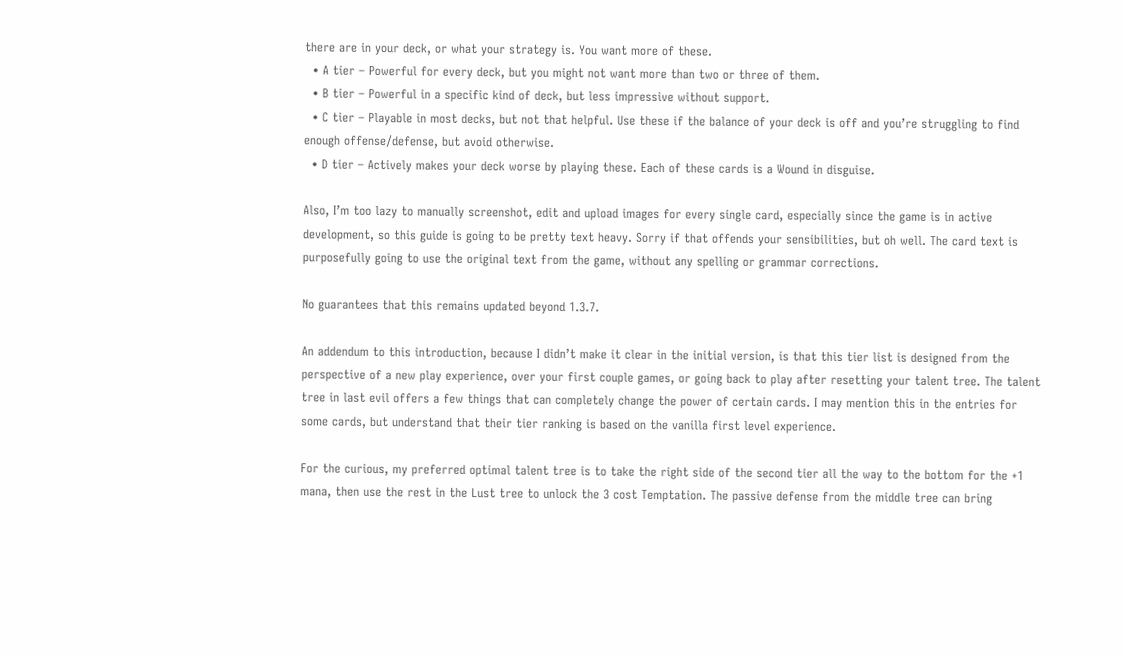there are in your deck, or what your strategy is. You want more of these.
  • A tier – Powerful for every deck, but you might not want more than two or three of them.
  • B tier – Powerful in a specific kind of deck, but less impressive without support.
  • C tier – Playable in most decks, but not that helpful. Use these if the balance of your deck is off and you’re struggling to find enough offense/defense, but avoid otherwise.
  • D tier – Actively makes your deck worse by playing these. Each of these cards is a Wound in disguise.

Also, I’m too lazy to manually screenshot, edit and upload images for every single card, especially since the game is in active development, so this guide is going to be pretty text heavy. Sorry if that offends your sensibilities, but oh well. The card text is purposefully going to use the original text from the game, without any spelling or grammar corrections.

No guarantees that this remains updated beyond 1.3.7.

An addendum to this introduction, because I didn’t make it clear in the initial version, is that this tier list is designed from the perspective of a new play experience, over your first couple games, or going back to play after resetting your talent tree. The talent tree in last evil offers a few things that can completely change the power of certain cards. I may mention this in the entries for some cards, but understand that their tier ranking is based on the vanilla first level experience.

For the curious, my preferred optimal talent tree is to take the right side of the second tier all the way to the bottom for the +1 mana, then use the rest in the Lust tree to unlock the 3 cost Temptation. The passive defense from the middle tree can bring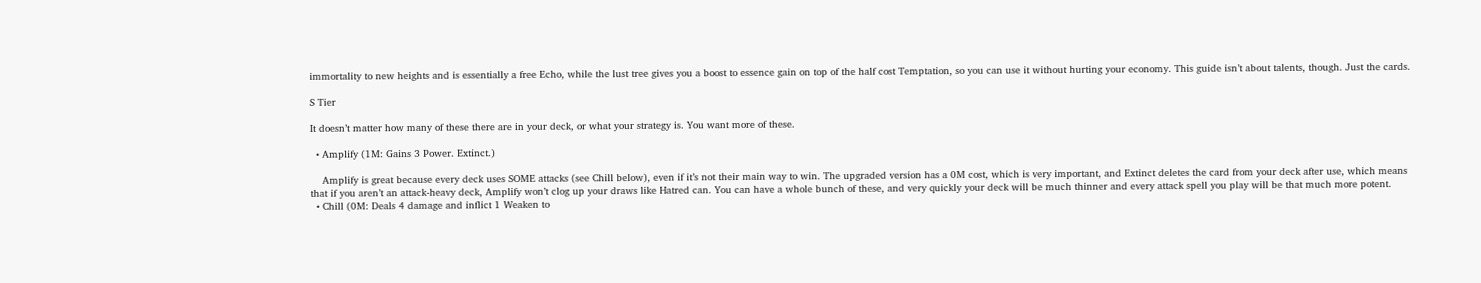immortality to new heights and is essentially a free Echo, while the lust tree gives you a boost to essence gain on top of the half cost Temptation, so you can use it without hurting your economy. This guide isn’t about talents, though. Just the cards.

S Tier

It doesn’t matter how many of these there are in your deck, or what your strategy is. You want more of these.

  • Amplify (1M: Gains 3 Power. Extinct.)

    Amplify is great because every deck uses SOME attacks (see Chill below), even if it’s not their main way to win. The upgraded version has a 0M cost, which is very important, and Extinct deletes the card from your deck after use, which means that if you aren’t an attack-heavy deck, Amplify won’t clog up your draws like Hatred can. You can have a whole bunch of these, and very quickly your deck will be much thinner and every attack spell you play will be that much more potent.
  • Chill (0M: Deals 4 damage and inflict 1 Weaken to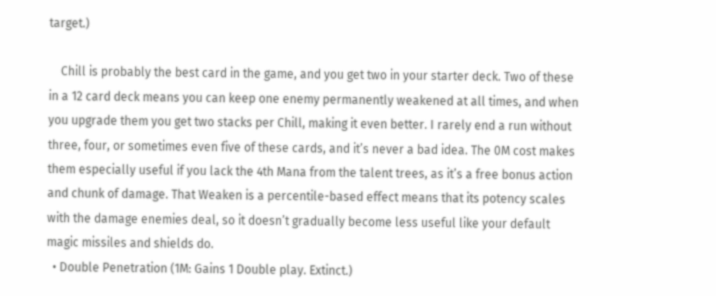target.)

    Chill is probably the best card in the game, and you get two in your starter deck. Two of these in a 12 card deck means you can keep one enemy permanently weakened at all times, and when you upgrade them you get two stacks per Chill, making it even better. I rarely end a run without three, four, or sometimes even five of these cards, and it’s never a bad idea. The 0M cost makes them especially useful if you lack the 4th Mana from the talent trees, as it’s a free bonus action and chunk of damage. That Weaken is a percentile-based effect means that its potency scales with the damage enemies deal, so it doesn’t gradually become less useful like your default magic missiles and shields do.
  • Double Penetration (1M: Gains 1 Double play. Extinct.)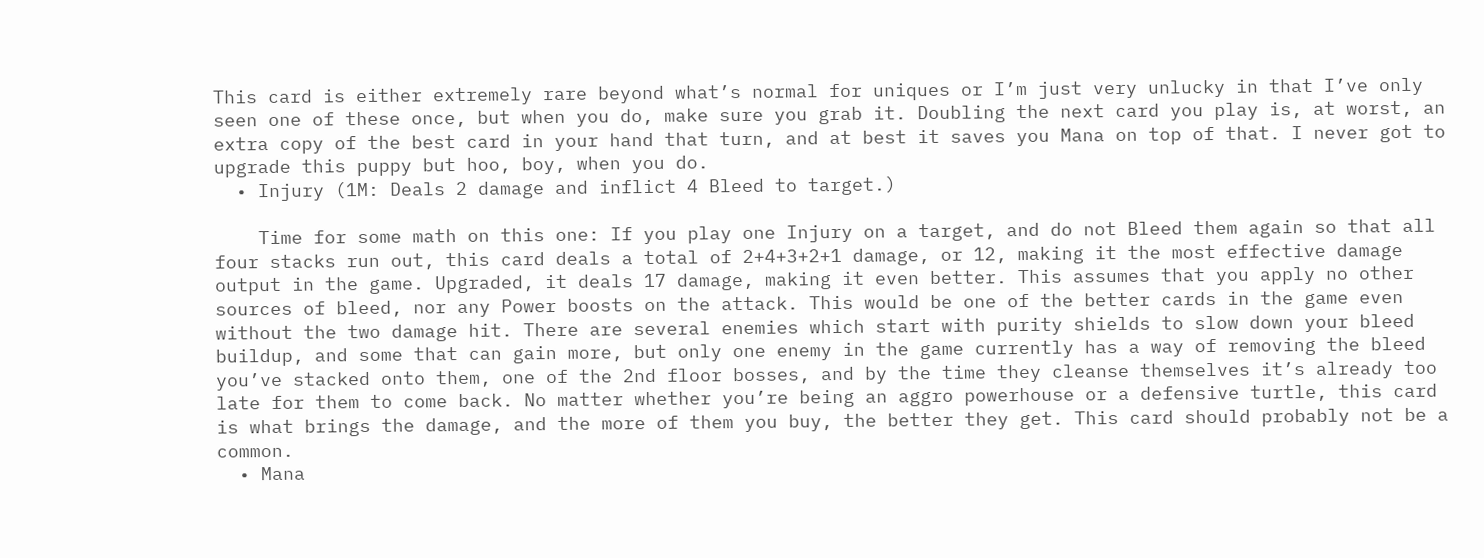This card is either extremely rare beyond what’s normal for uniques or I’m just very unlucky in that I’ve only seen one of these once, but when you do, make sure you grab it. Doubling the next card you play is, at worst, an extra copy of the best card in your hand that turn, and at best it saves you Mana on top of that. I never got to upgrade this puppy but hoo, boy, when you do.
  • Injury (1M: Deals 2 damage and inflict 4 Bleed to target.)

    Time for some math on this one: If you play one Injury on a target, and do not Bleed them again so that all four stacks run out, this card deals a total of 2+4+3+2+1 damage, or 12, making it the most effective damage output in the game. Upgraded, it deals 17 damage, making it even better. This assumes that you apply no other sources of bleed, nor any Power boosts on the attack. This would be one of the better cards in the game even without the two damage hit. There are several enemies which start with purity shields to slow down your bleed buildup, and some that can gain more, but only one enemy in the game currently has a way of removing the bleed you’ve stacked onto them, one of the 2nd floor bosses, and by the time they cleanse themselves it’s already too late for them to come back. No matter whether you’re being an aggro powerhouse or a defensive turtle, this card is what brings the damage, and the more of them you buy, the better they get. This card should probably not be a common.
  • Mana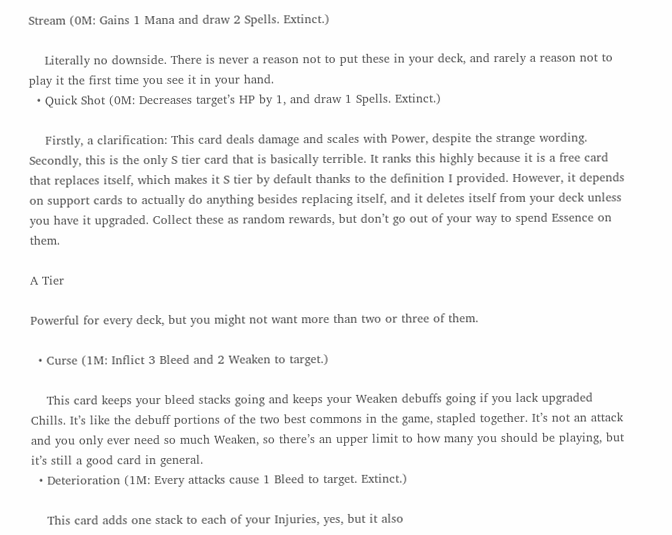Stream (0M: Gains 1 Mana and draw 2 Spells. Extinct.)

    Literally no downside. There is never a reason not to put these in your deck, and rarely a reason not to play it the first time you see it in your hand.
  • Quick Shot (0M: Decreases target’s HP by 1, and draw 1 Spells. Extinct.)

    Firstly, a clarification: This card deals damage and scales with Power, despite the strange wording. Secondly, this is the only S tier card that is basically terrible. It ranks this highly because it is a free card that replaces itself, which makes it S tier by default thanks to the definition I provided. However, it depends on support cards to actually do anything besides replacing itself, and it deletes itself from your deck unless you have it upgraded. Collect these as random rewards, but don’t go out of your way to spend Essence on them.

A Tier

Powerful for every deck, but you might not want more than two or three of them.

  • Curse (1M: Inflict 3 Bleed and 2 Weaken to target.)

    This card keeps your bleed stacks going and keeps your Weaken debuffs going if you lack upgraded Chills. It’s like the debuff portions of the two best commons in the game, stapled together. It’s not an attack and you only ever need so much Weaken, so there’s an upper limit to how many you should be playing, but it’s still a good card in general.
  • Deterioration (1M: Every attacks cause 1 Bleed to target. Extinct.)

    This card adds one stack to each of your Injuries, yes, but it also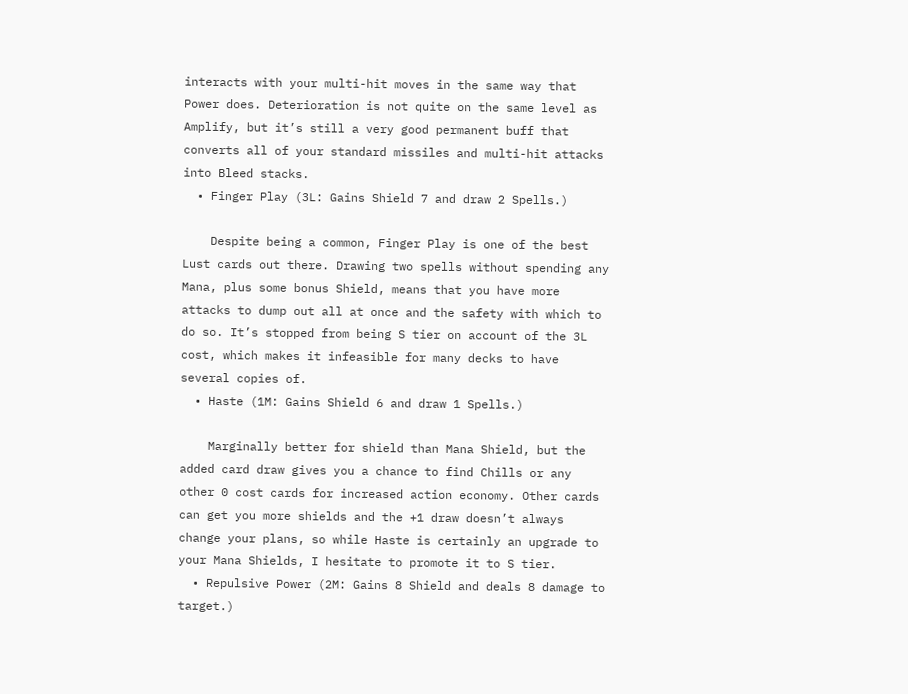interacts with your multi-hit moves in the same way that Power does. Deterioration is not quite on the same level as Amplify, but it’s still a very good permanent buff that converts all of your standard missiles and multi-hit attacks into Bleed stacks.
  • Finger Play (3L: Gains Shield 7 and draw 2 Spells.)

    Despite being a common, Finger Play is one of the best Lust cards out there. Drawing two spells without spending any Mana, plus some bonus Shield, means that you have more attacks to dump out all at once and the safety with which to do so. It’s stopped from being S tier on account of the 3L cost, which makes it infeasible for many decks to have several copies of.
  • Haste (1M: Gains Shield 6 and draw 1 Spells.)

    Marginally better for shield than Mana Shield, but the added card draw gives you a chance to find Chills or any other 0 cost cards for increased action economy. Other cards can get you more shields and the +1 draw doesn’t always change your plans, so while Haste is certainly an upgrade to your Mana Shields, I hesitate to promote it to S tier.
  • Repulsive Power (2M: Gains 8 Shield and deals 8 damage to target.)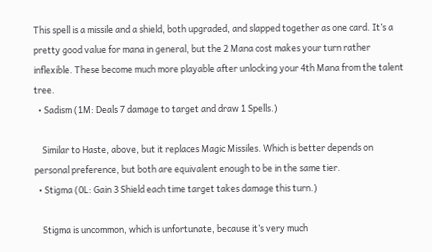This spell is a missile and a shield, both upgraded, and slapped together as one card. It’s a pretty good value for mana in general, but the 2 Mana cost makes your turn rather inflexible. These become much more playable after unlocking your 4th Mana from the talent tree.
  • Sadism (1M: Deals 7 damage to target and draw 1 Spells.)

    Similar to Haste, above, but it replaces Magic Missiles. Which is better depends on personal preference, but both are equivalent enough to be in the same tier.
  • Stigma (0L: Gain 3 Shield each time target takes damage this turn.)

    Stigma is uncommon, which is unfortunate, because it’s very much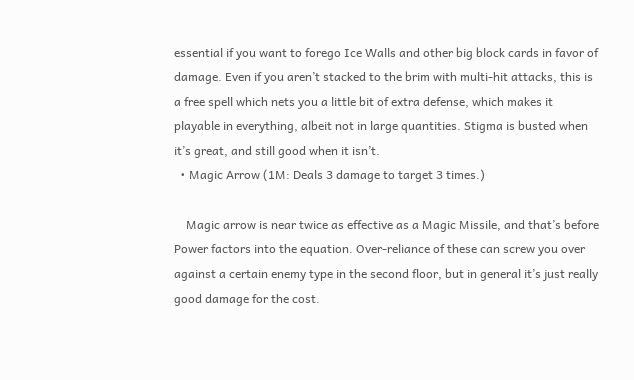essential if you want to forego Ice Walls and other big block cards in favor of damage. Even if you aren’t stacked to the brim with multi-hit attacks, this is a free spell which nets you a little bit of extra defense, which makes it playable in everything, albeit not in large quantities. Stigma is busted when it’s great, and still good when it isn’t.
  • Magic Arrow (1M: Deals 3 damage to target 3 times.)

    Magic arrow is near twice as effective as a Magic Missile, and that’s before Power factors into the equation. Over-reliance of these can screw you over against a certain enemy type in the second floor, but in general it’s just really good damage for the cost.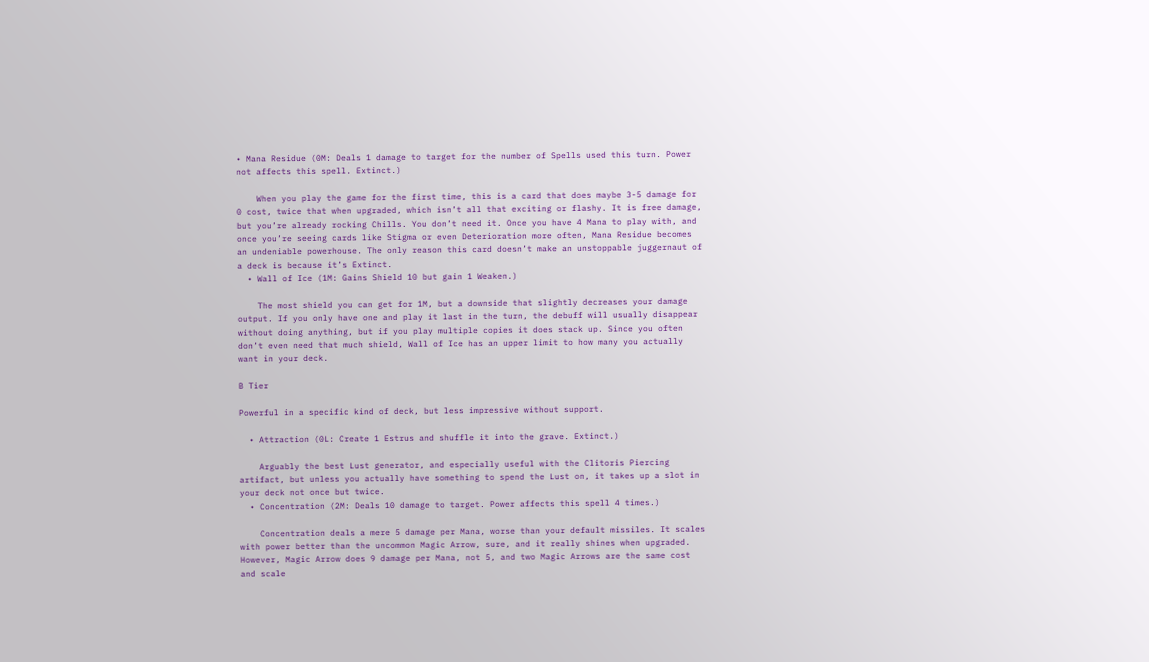• Mana Residue (0M: Deals 1 damage to target for the number of Spells used this turn. Power not affects this spell. Extinct.)

    When you play the game for the first time, this is a card that does maybe 3-5 damage for 0 cost, twice that when upgraded, which isn’t all that exciting or flashy. It is free damage, but you’re already rocking Chills. You don’t need it. Once you have 4 Mana to play with, and once you’re seeing cards like Stigma or even Deterioration more often, Mana Residue becomes an undeniable powerhouse. The only reason this card doesn’t make an unstoppable juggernaut of a deck is because it’s Extinct.
  • Wall of Ice (1M: Gains Shield 10 but gain 1 Weaken.)

    The most shield you can get for 1M, but a downside that slightly decreases your damage output. If you only have one and play it last in the turn, the debuff will usually disappear without doing anything, but if you play multiple copies it does stack up. Since you often don’t even need that much shield, Wall of Ice has an upper limit to how many you actually want in your deck.

B Tier

Powerful in a specific kind of deck, but less impressive without support.

  • Attraction (0L: Create 1 Estrus and shuffle it into the grave. Extinct.)

    Arguably the best Lust generator, and especially useful with the Clitoris Piercing artifact, but unless you actually have something to spend the Lust on, it takes up a slot in your deck not once but twice.
  • Concentration (2M: Deals 10 damage to target. Power affects this spell 4 times.)

    Concentration deals a mere 5 damage per Mana, worse than your default missiles. It scales with power better than the uncommon Magic Arrow, sure, and it really shines when upgraded. However, Magic Arrow does 9 damage per Mana, not 5, and two Magic Arrows are the same cost and scale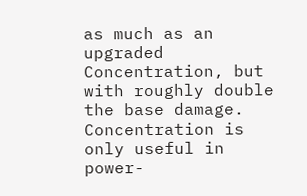as much as an upgraded Concentration, but with roughly double the base damage. Concentration is only useful in power-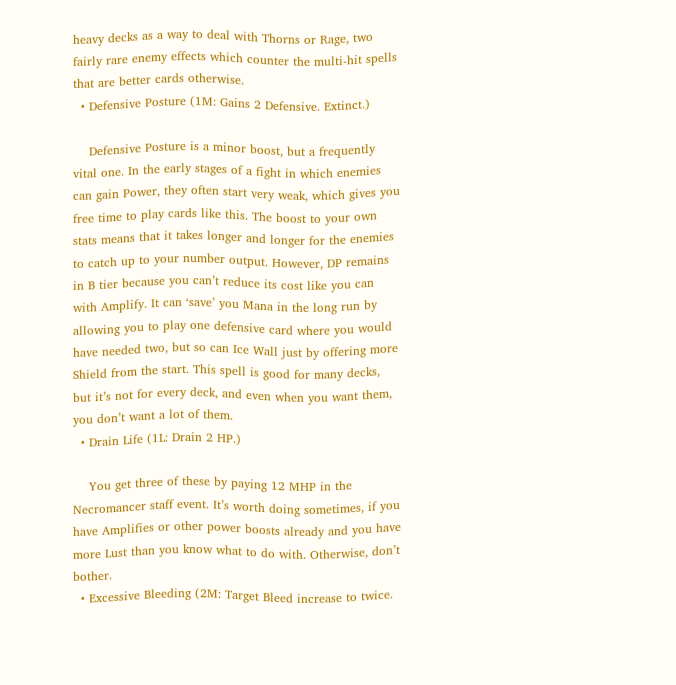heavy decks as a way to deal with Thorns or Rage, two fairly rare enemy effects which counter the multi-hit spells that are better cards otherwise.
  • Defensive Posture (1M: Gains 2 Defensive. Extinct.)

    Defensive Posture is a minor boost, but a frequently vital one. In the early stages of a fight in which enemies can gain Power, they often start very weak, which gives you free time to play cards like this. The boost to your own stats means that it takes longer and longer for the enemies to catch up to your number output. However, DP remains in B tier because you can’t reduce its cost like you can with Amplify. It can ‘save’ you Mana in the long run by allowing you to play one defensive card where you would have needed two, but so can Ice Wall just by offering more Shield from the start. This spell is good for many decks, but it’s not for every deck, and even when you want them, you don’t want a lot of them.
  • Drain Life (1L: Drain 2 HP.)

    You get three of these by paying 12 MHP in the Necromancer staff event. It’s worth doing sometimes, if you have Amplifies or other power boosts already and you have more Lust than you know what to do with. Otherwise, don’t bother.
  • Excessive Bleeding (2M: Target Bleed increase to twice.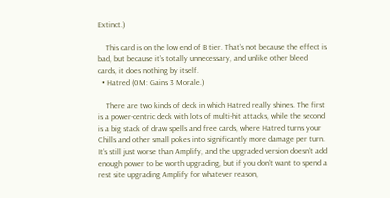Extinct.)

    This card is on the low end of B tier. That’s not because the effect is bad, but because it’s totally unnecessary, and unlike other bleed cards, it does nothing by itself.
  • Hatred (0M: Gains 3 Morale.)

    There are two kinds of deck in which Hatred really shines. The first is a power-centric deck with lots of multi-hit attacks, while the second is a big stack of draw spells and free cards, where Hatred turns your Chills and other small pokes into significantly more damage per turn. It’s still just worse than Amplify, and the upgraded version doesn’t add enough power to be worth upgrading, but if you don’t want to spend a rest site upgrading Amplify for whatever reason,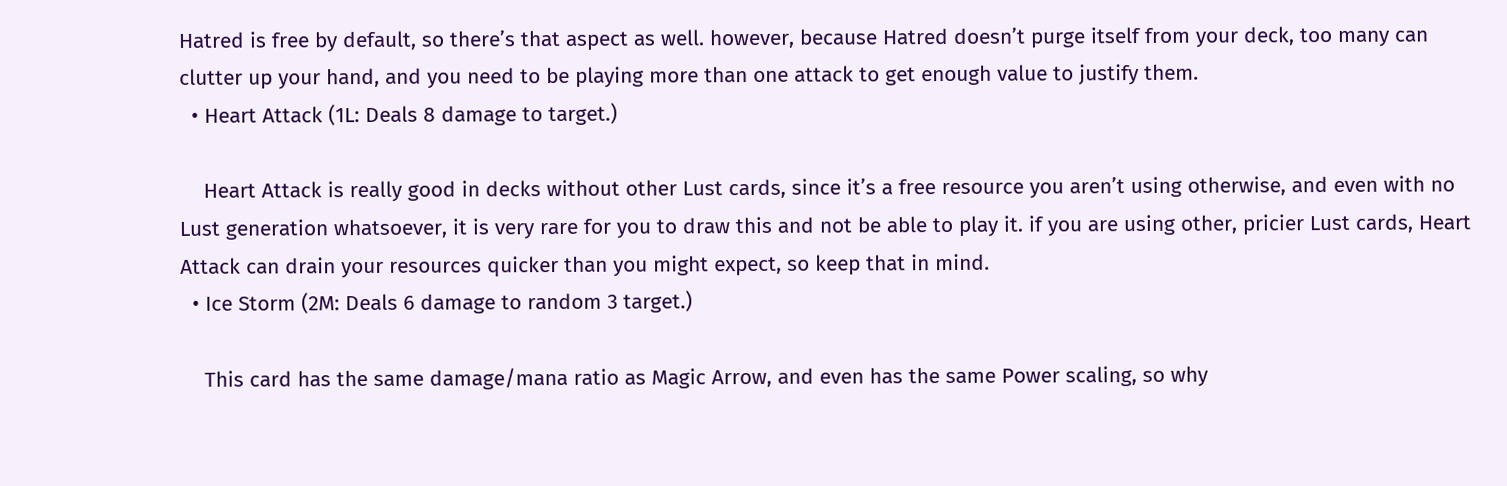Hatred is free by default, so there’s that aspect as well. however, because Hatred doesn’t purge itself from your deck, too many can clutter up your hand, and you need to be playing more than one attack to get enough value to justify them.
  • Heart Attack (1L: Deals 8 damage to target.)

    Heart Attack is really good in decks without other Lust cards, since it’s a free resource you aren’t using otherwise, and even with no Lust generation whatsoever, it is very rare for you to draw this and not be able to play it. if you are using other, pricier Lust cards, Heart Attack can drain your resources quicker than you might expect, so keep that in mind.
  • Ice Storm (2M: Deals 6 damage to random 3 target.)

    This card has the same damage/mana ratio as Magic Arrow, and even has the same Power scaling, so why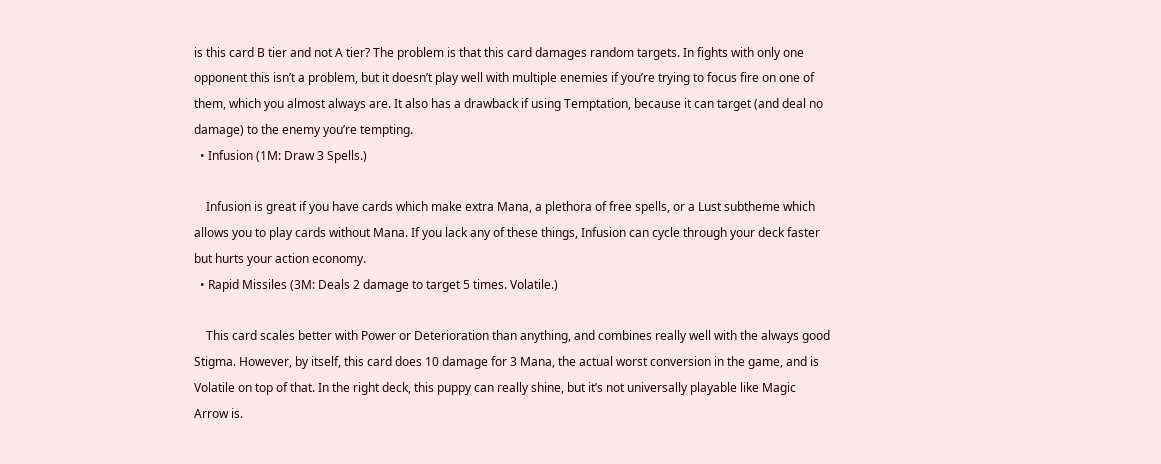is this card B tier and not A tier? The problem is that this card damages random targets. In fights with only one opponent this isn’t a problem, but it doesn’t play well with multiple enemies if you’re trying to focus fire on one of them, which you almost always are. It also has a drawback if using Temptation, because it can target (and deal no damage) to the enemy you’re tempting.
  • Infusion (1M: Draw 3 Spells.)

    Infusion is great if you have cards which make extra Mana, a plethora of free spells, or a Lust subtheme which allows you to play cards without Mana. If you lack any of these things, Infusion can cycle through your deck faster but hurts your action economy.
  • Rapid Missiles (3M: Deals 2 damage to target 5 times. Volatile.)

    This card scales better with Power or Deterioration than anything, and combines really well with the always good Stigma. However, by itself, this card does 10 damage for 3 Mana, the actual worst conversion in the game, and is Volatile on top of that. In the right deck, this puppy can really shine, but it’s not universally playable like Magic Arrow is.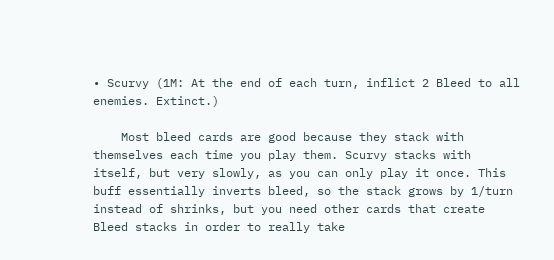• Scurvy (1M: At the end of each turn, inflict 2 Bleed to all enemies. Extinct.)

    Most bleed cards are good because they stack with themselves each time you play them. Scurvy stacks with itself, but very slowly, as you can only play it once. This buff essentially inverts bleed, so the stack grows by 1/turn instead of shrinks, but you need other cards that create Bleed stacks in order to really take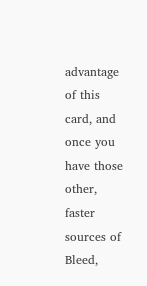advantage of this card, and once you have those other, faster sources of Bleed,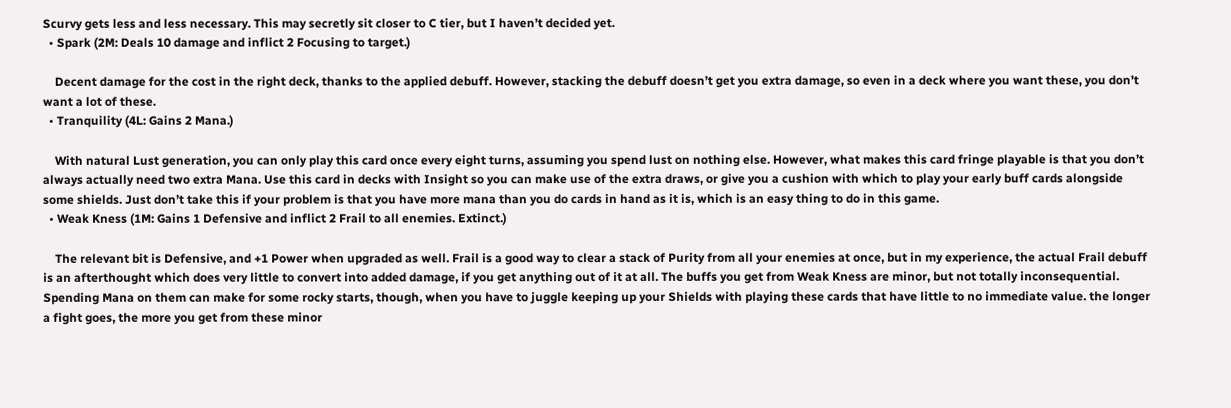Scurvy gets less and less necessary. This may secretly sit closer to C tier, but I haven’t decided yet.
  • Spark (2M: Deals 10 damage and inflict 2 Focusing to target.)

    Decent damage for the cost in the right deck, thanks to the applied debuff. However, stacking the debuff doesn’t get you extra damage, so even in a deck where you want these, you don’t want a lot of these.
  • Tranquility (4L: Gains 2 Mana.)

    With natural Lust generation, you can only play this card once every eight turns, assuming you spend lust on nothing else. However, what makes this card fringe playable is that you don’t always actually need two extra Mana. Use this card in decks with Insight so you can make use of the extra draws, or give you a cushion with which to play your early buff cards alongside some shields. Just don’t take this if your problem is that you have more mana than you do cards in hand as it is, which is an easy thing to do in this game.
  • Weak Kness (1M: Gains 1 Defensive and inflict 2 Frail to all enemies. Extinct.)

    The relevant bit is Defensive, and +1 Power when upgraded as well. Frail is a good way to clear a stack of Purity from all your enemies at once, but in my experience, the actual Frail debuff is an afterthought which does very little to convert into added damage, if you get anything out of it at all. The buffs you get from Weak Kness are minor, but not totally inconsequential. Spending Mana on them can make for some rocky starts, though, when you have to juggle keeping up your Shields with playing these cards that have little to no immediate value. the longer a fight goes, the more you get from these minor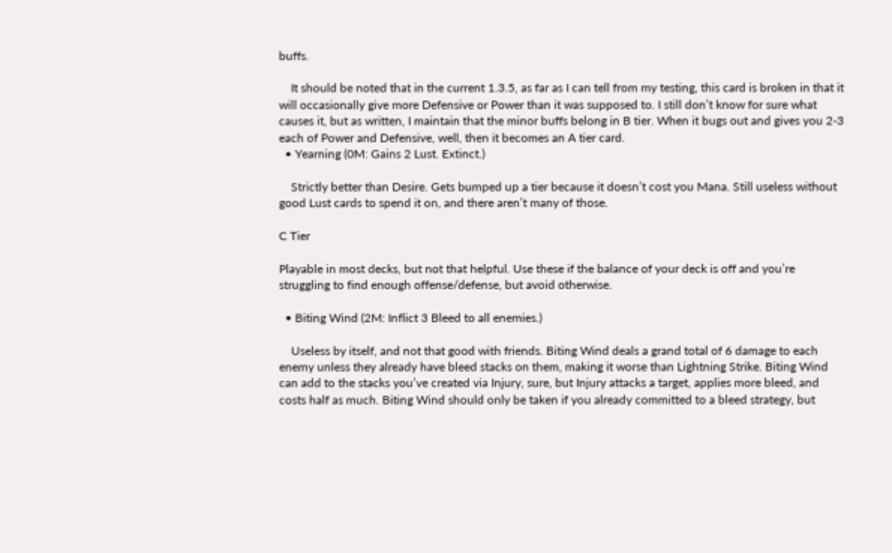buffs.

    It should be noted that in the current 1.3.5, as far as I can tell from my testing, this card is broken in that it will occasionally give more Defensive or Power than it was supposed to. I still don’t know for sure what causes it, but as written, I maintain that the minor buffs belong in B tier. When it bugs out and gives you 2-3 each of Power and Defensive, well, then it becomes an A tier card.
  • Yearning (0M: Gains 2 Lust. Extinct.)

    Strictly better than Desire. Gets bumped up a tier because it doesn’t cost you Mana. Still useless without good Lust cards to spend it on, and there aren’t many of those.

C Tier

Playable in most decks, but not that helpful. Use these if the balance of your deck is off and you’re struggling to find enough offense/defense, but avoid otherwise.

  • Biting Wind (2M: Inflict 3 Bleed to all enemies.)

    Useless by itself, and not that good with friends. Biting Wind deals a grand total of 6 damage to each enemy unless they already have bleed stacks on them, making it worse than Lightning Strike. Biting Wind can add to the stacks you’ve created via Injury, sure, but Injury attacks a target, applies more bleed, and costs half as much. Biting Wind should only be taken if you already committed to a bleed strategy, but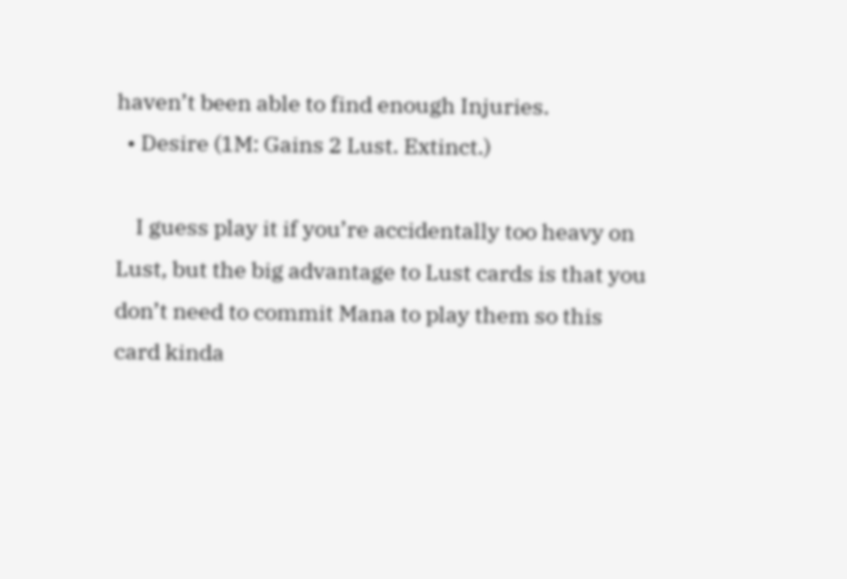haven’t been able to find enough Injuries.
  • Desire (1M: Gains 2 Lust. Extinct.)

    I guess play it if you’re accidentally too heavy on Lust, but the big advantage to Lust cards is that you don’t need to commit Mana to play them so this card kinda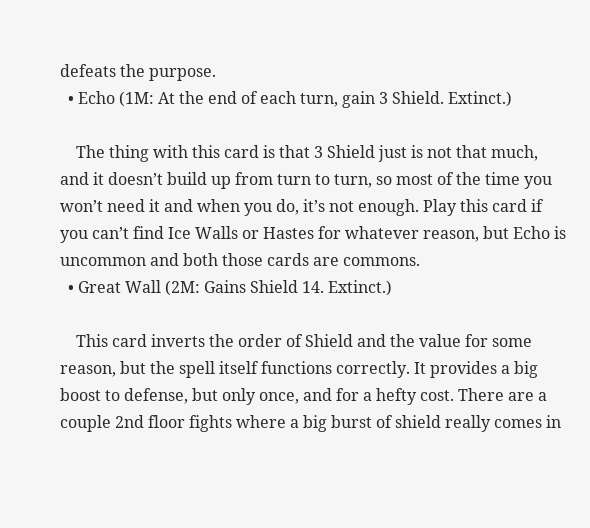defeats the purpose.
  • Echo (1M: At the end of each turn, gain 3 Shield. Extinct.)

    The thing with this card is that 3 Shield just is not that much, and it doesn’t build up from turn to turn, so most of the time you won’t need it and when you do, it’s not enough. Play this card if you can’t find Ice Walls or Hastes for whatever reason, but Echo is uncommon and both those cards are commons.
  • Great Wall (2M: Gains Shield 14. Extinct.)

    This card inverts the order of Shield and the value for some reason, but the spell itself functions correctly. It provides a big boost to defense, but only once, and for a hefty cost. There are a couple 2nd floor fights where a big burst of shield really comes in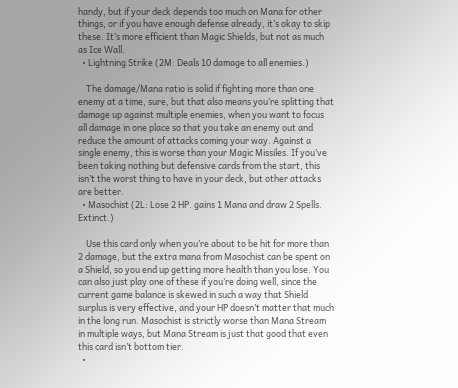handy, but if your deck depends too much on Mana for other things, or if you have enough defense already, it’s okay to skip these. It’s more efficient than Magic Shields, but not as much as Ice Wall.
  • Lightning Strike (2M: Deals 10 damage to all enemies.)

    The damage/Mana ratio is solid if fighting more than one enemy at a time, sure, but that also means you’re splitting that damage up against multiple enemies, when you want to focus all damage in one place so that you take an enemy out and reduce the amount of attacks coming your way. Against a single enemy, this is worse than your Magic Missiles. If you’ve been taking nothing but defensive cards from the start, this isn’t the worst thing to have in your deck, but other attacks are better.
  • Masochist (2L: Lose 2 HP. gains 1 Mana and draw 2 Spells. Extinct.)

    Use this card only when you’re about to be hit for more than 2 damage, but the extra mana from Masochist can be spent on a Shield, so you end up getting more health than you lose. You can also just play one of these if you’re doing well, since the current game balance is skewed in such a way that Shield surplus is very effective, and your HP doesn’t matter that much in the long run. Masochist is strictly worse than Mana Stream in multiple ways, but Mana Stream is just that good that even this card isn’t bottom tier.
  •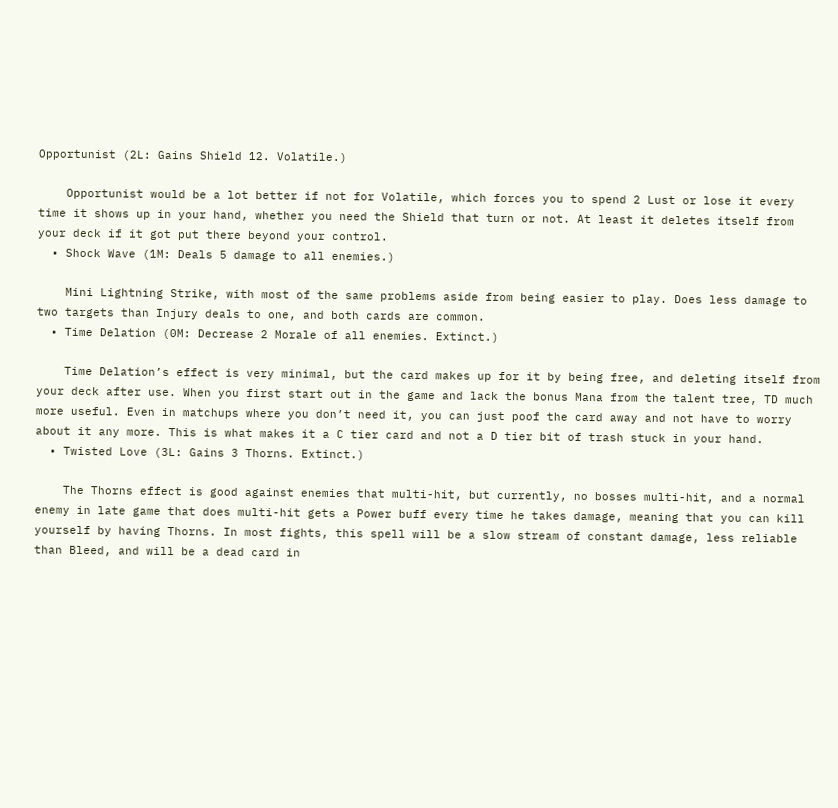Opportunist (2L: Gains Shield 12. Volatile.)

    Opportunist would be a lot better if not for Volatile, which forces you to spend 2 Lust or lose it every time it shows up in your hand, whether you need the Shield that turn or not. At least it deletes itself from your deck if it got put there beyond your control.
  • Shock Wave (1M: Deals 5 damage to all enemies.)

    Mini Lightning Strike, with most of the same problems aside from being easier to play. Does less damage to two targets than Injury deals to one, and both cards are common.
  • Time Delation (0M: Decrease 2 Morale of all enemies. Extinct.)

    Time Delation’s effect is very minimal, but the card makes up for it by being free, and deleting itself from your deck after use. When you first start out in the game and lack the bonus Mana from the talent tree, TD much more useful. Even in matchups where you don’t need it, you can just poof the card away and not have to worry about it any more. This is what makes it a C tier card and not a D tier bit of trash stuck in your hand.
  • Twisted Love (3L: Gains 3 Thorns. Extinct.)

    The Thorns effect is good against enemies that multi-hit, but currently, no bosses multi-hit, and a normal enemy in late game that does multi-hit gets a Power buff every time he takes damage, meaning that you can kill yourself by having Thorns. In most fights, this spell will be a slow stream of constant damage, less reliable than Bleed, and will be a dead card in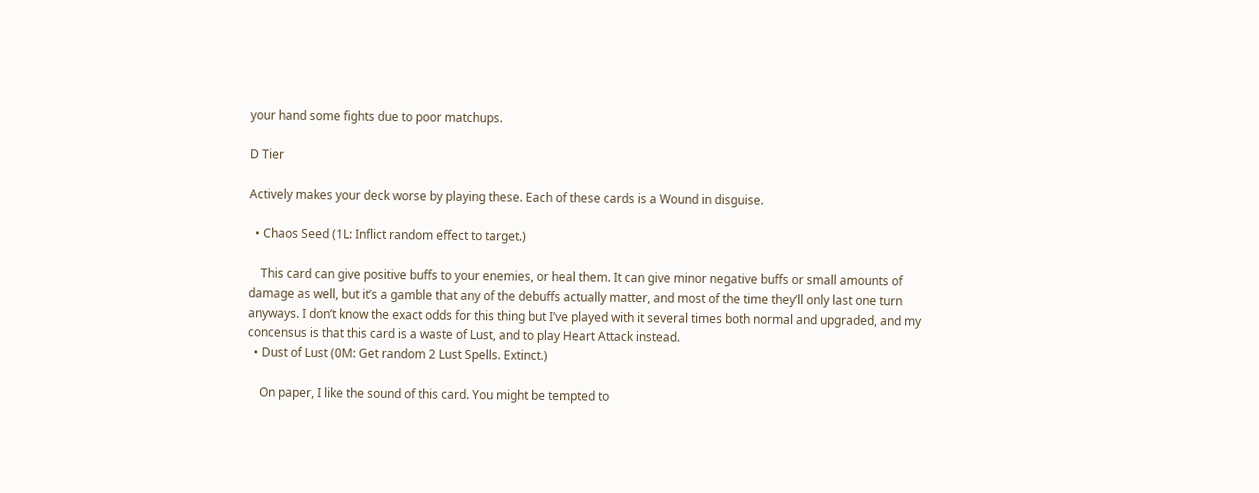your hand some fights due to poor matchups.

D Tier

Actively makes your deck worse by playing these. Each of these cards is a Wound in disguise.

  • Chaos Seed (1L: Inflict random effect to target.)

    This card can give positive buffs to your enemies, or heal them. It can give minor negative buffs or small amounts of damage as well, but it’s a gamble that any of the debuffs actually matter, and most of the time they’ll only last one turn anyways. I don’t know the exact odds for this thing but I’ve played with it several times both normal and upgraded, and my concensus is that this card is a waste of Lust, and to play Heart Attack instead.
  • Dust of Lust (0M: Get random 2 Lust Spells. Extinct.)

    On paper, I like the sound of this card. You might be tempted to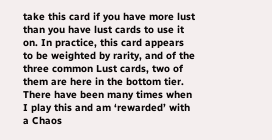take this card if you have more lust than you have lust cards to use it on. In practice, this card appears to be weighted by rarity, and of the three common Lust cards, two of them are here in the bottom tier. There have been many times when I play this and am ‘rewarded’ with a Chaos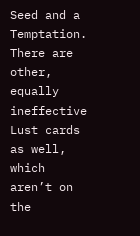Seed and a Temptation. There are other, equally ineffective Lust cards as well, which aren’t on the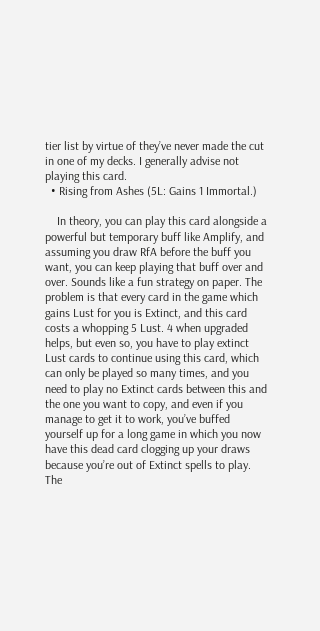tier list by virtue of they’ve never made the cut in one of my decks. I generally advise not playing this card.
  • Rising from Ashes (5L: Gains 1 Immortal.)

    In theory, you can play this card alongside a powerful but temporary buff like Amplify, and assuming you draw RfA before the buff you want, you can keep playing that buff over and over. Sounds like a fun strategy on paper. The problem is that every card in the game which gains Lust for you is Extinct, and this card costs a whopping 5 Lust. 4 when upgraded helps, but even so, you have to play extinct Lust cards to continue using this card, which can only be played so many times, and you need to play no Extinct cards between this and the one you want to copy, and even if you manage to get it to work, you’ve buffed yourself up for a long game in which you now have this dead card clogging up your draws because you’re out of Extinct spells to play. The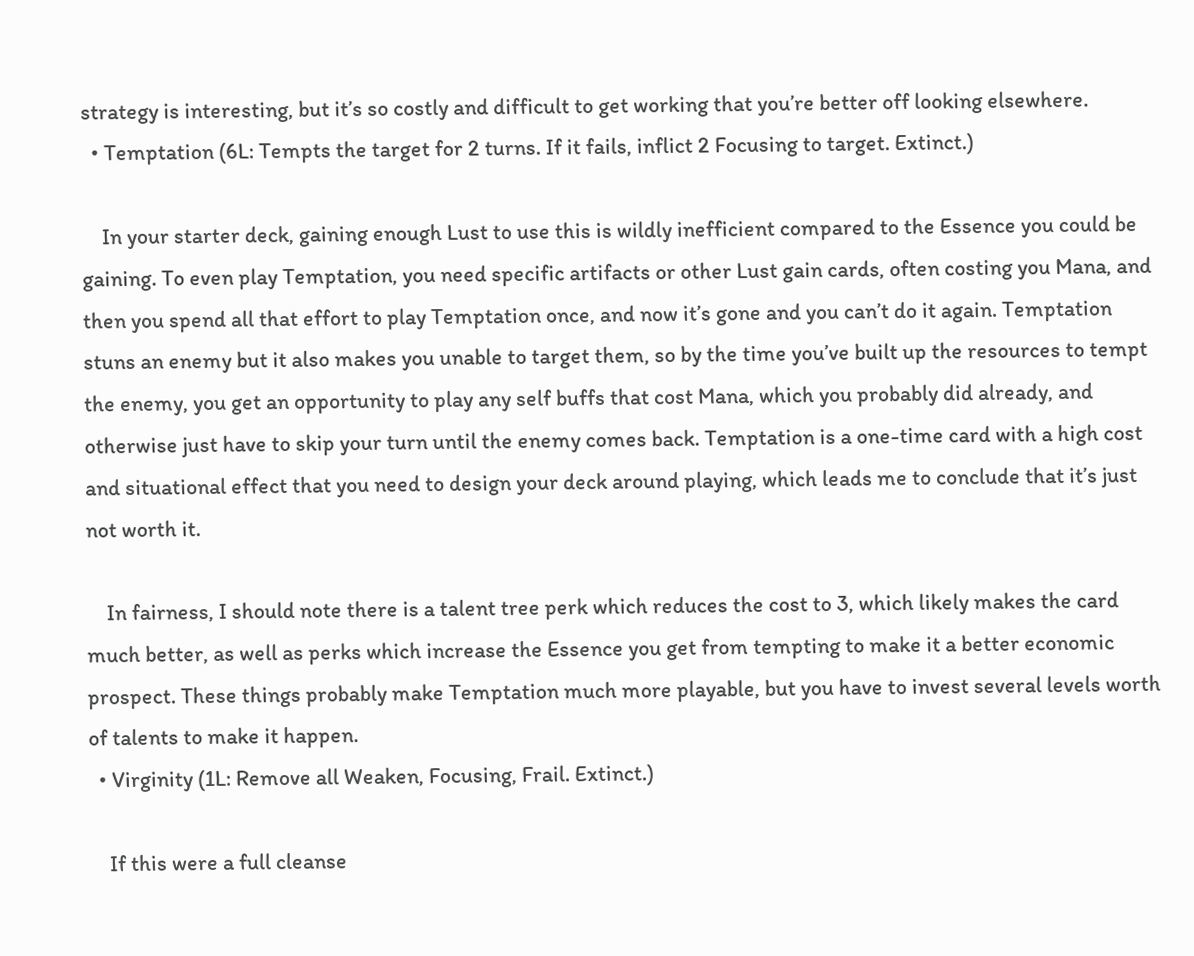strategy is interesting, but it’s so costly and difficult to get working that you’re better off looking elsewhere.
  • Temptation (6L: Tempts the target for 2 turns. If it fails, inflict 2 Focusing to target. Extinct.)

    In your starter deck, gaining enough Lust to use this is wildly inefficient compared to the Essence you could be gaining. To even play Temptation, you need specific artifacts or other Lust gain cards, often costing you Mana, and then you spend all that effort to play Temptation once, and now it’s gone and you can’t do it again. Temptation stuns an enemy but it also makes you unable to target them, so by the time you’ve built up the resources to tempt the enemy, you get an opportunity to play any self buffs that cost Mana, which you probably did already, and otherwise just have to skip your turn until the enemy comes back. Temptation is a one-time card with a high cost and situational effect that you need to design your deck around playing, which leads me to conclude that it’s just not worth it.

    In fairness, I should note there is a talent tree perk which reduces the cost to 3, which likely makes the card much better, as well as perks which increase the Essence you get from tempting to make it a better economic prospect. These things probably make Temptation much more playable, but you have to invest several levels worth of talents to make it happen.
  • Virginity (1L: Remove all Weaken, Focusing, Frail. Extinct.)

    If this were a full cleanse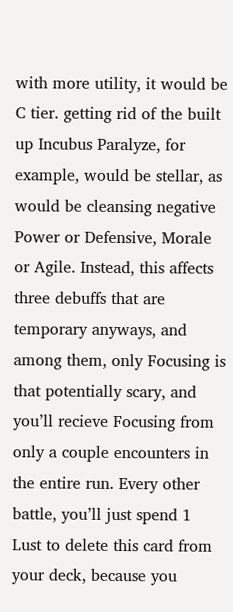with more utility, it would be C tier. getting rid of the built up Incubus Paralyze, for example, would be stellar, as would be cleansing negative Power or Defensive, Morale or Agile. Instead, this affects three debuffs that are temporary anyways, and among them, only Focusing is that potentially scary, and you’ll recieve Focusing from only a couple encounters in the entire run. Every other battle, you’ll just spend 1 Lust to delete this card from your deck, because you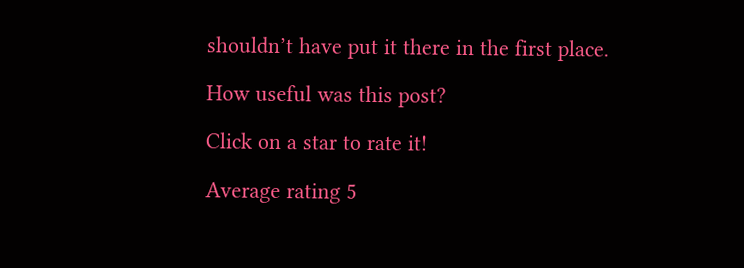shouldn’t have put it there in the first place.

How useful was this post?

Click on a star to rate it!

Average rating 5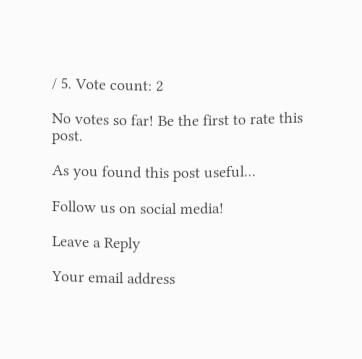/ 5. Vote count: 2

No votes so far! Be the first to rate this post.

As you found this post useful...

Follow us on social media!

Leave a Reply

Your email address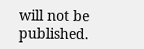will not be published.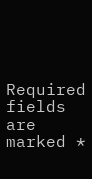Required fields are marked *